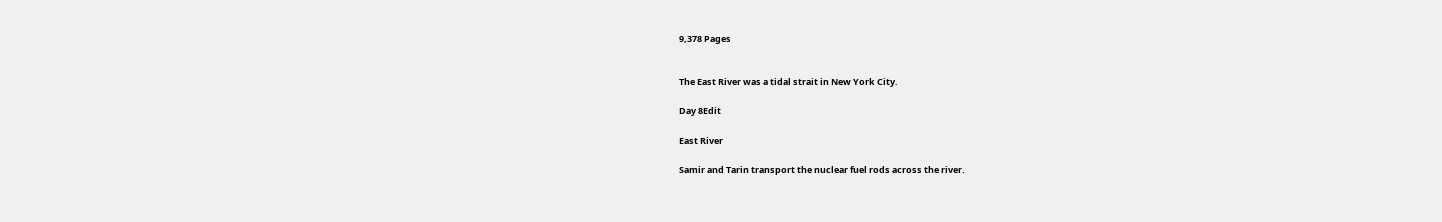9,378 Pages


The East River was a tidal strait in New York City.

Day 8Edit

East River

Samir and Tarin transport the nuclear fuel rods across the river.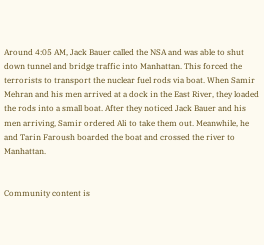Around 4:05 AM, Jack Bauer called the NSA and was able to shut down tunnel and bridge traffic into Manhattan. This forced the terrorists to transport the nuclear fuel rods via boat. When Samir Mehran and his men arrived at a dock in the East River, they loaded the rods into a small boat. After they noticed Jack Bauer and his men arriving, Samir ordered Ali to take them out. Meanwhile, he and Tarin Faroush boarded the boat and crossed the river to Manhattan.


Community content is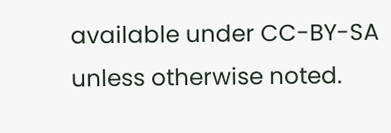available under CC-BY-SA unless otherwise noted.